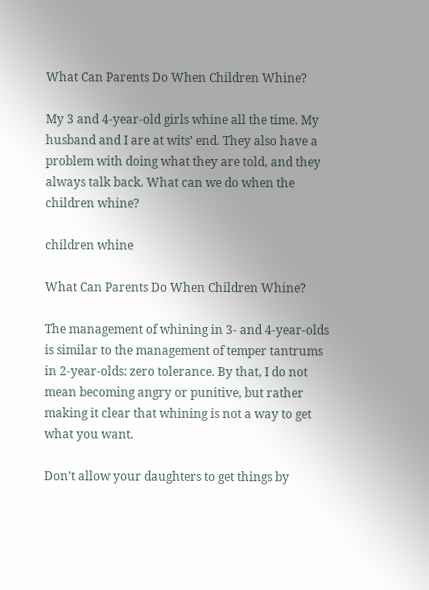What Can Parents Do When Children Whine?

My 3 and 4-year-old girls whine all the time. My husband and I are at wits’ end. They also have a problem with doing what they are told, and they always talk back. What can we do when the children whine?

children whine

What Can Parents Do When Children Whine?

The management of whining in 3- and 4-year-olds is similar to the management of temper tantrums in 2-year-olds: zero tolerance. By that, I do not mean becoming angry or punitive, but rather making it clear that whining is not a way to get what you want.

Don’t allow your daughters to get things by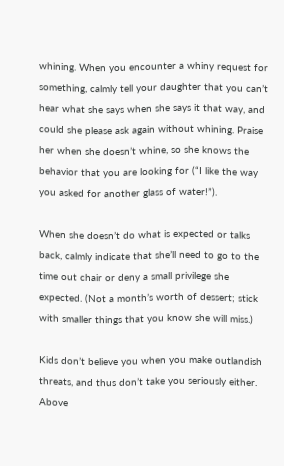whining. When you encounter a whiny request for something, calmly tell your daughter that you can’t hear what she says when she says it that way, and could she please ask again without whining. Praise her when she doesn’t whine, so she knows the behavior that you are looking for (“I like the way you asked for another glass of water!”).

When she doesn’t do what is expected or talks back, calmly indicate that she’ll need to go to the time out chair or deny a small privilege she expected. (Not a month’s worth of dessert; stick with smaller things that you know she will miss.)

Kids don’t believe you when you make outlandish threats, and thus don’t take you seriously either. Above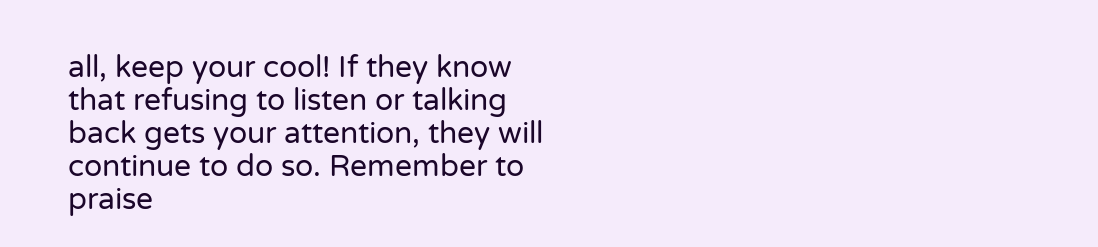all, keep your cool! If they know that refusing to listen or talking back gets your attention, they will continue to do so. Remember to praise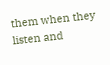them when they listen and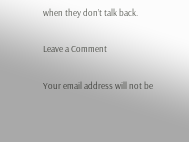when they don’t talk back.

Leave a Comment

Your email address will not be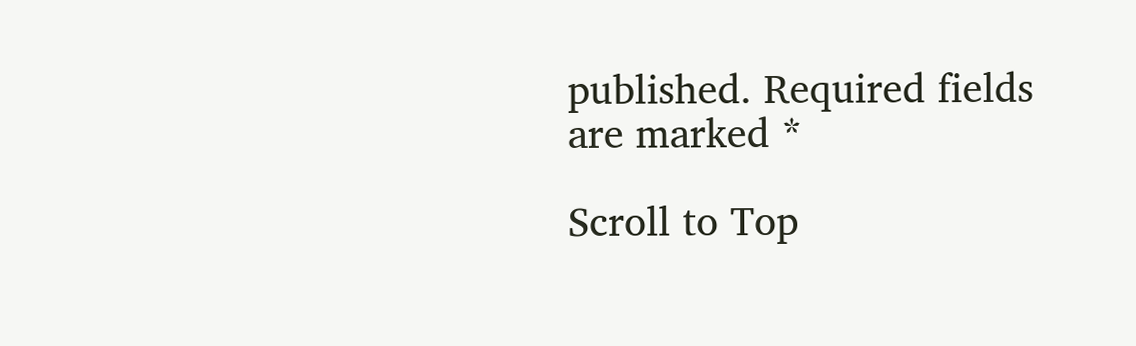published. Required fields are marked *

Scroll to Top